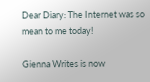Dear Diary: The Internet was so mean to me today!

Gienna Writes is now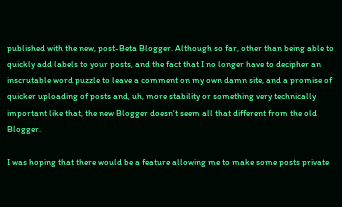published with the new, post-Beta Blogger. Although so far, other than being able to quickly add labels to your posts, and the fact that I no longer have to decipher an inscrutable word puzzle to leave a comment on my own damn site, and a promise of quicker uploading of posts and, uh, more stability or something very technically important like that, the new Blogger doesn't seem all that different from the old Blogger.

I was hoping that there would be a feature allowing me to make some posts private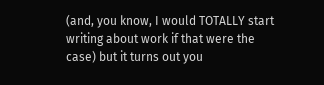(and, you know, I would TOTALLY start writing about work if that were the case) but it turns out you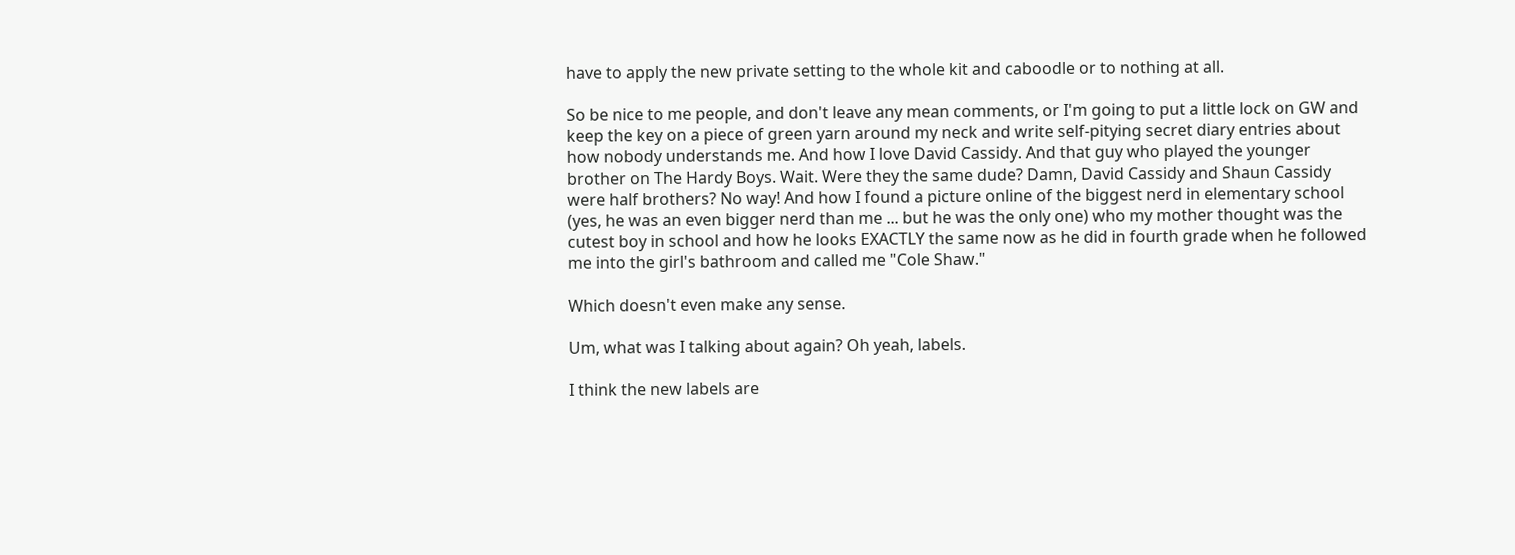have to apply the new private setting to the whole kit and caboodle or to nothing at all.

So be nice to me people, and don't leave any mean comments, or I'm going to put a little lock on GW and keep the key on a piece of green yarn around my neck and write self-pitying secret diary entries about how nobody understands me. And how I love David Cassidy. And that guy who played the younger brother on The Hardy Boys. Wait. Were they the same dude? Damn, David Cassidy and Shaun Cassidy were half brothers? No way! And how I found a picture online of the biggest nerd in elementary school (yes, he was an even bigger nerd than me ... but he was the only one) who my mother thought was the cutest boy in school and how he looks EXACTLY the same now as he did in fourth grade when he followed me into the girl's bathroom and called me "Cole Shaw."

Which doesn't even make any sense.

Um, what was I talking about again? Oh yeah, labels.

I think the new labels are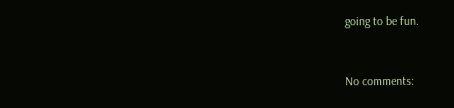going to be fun.


No comments: